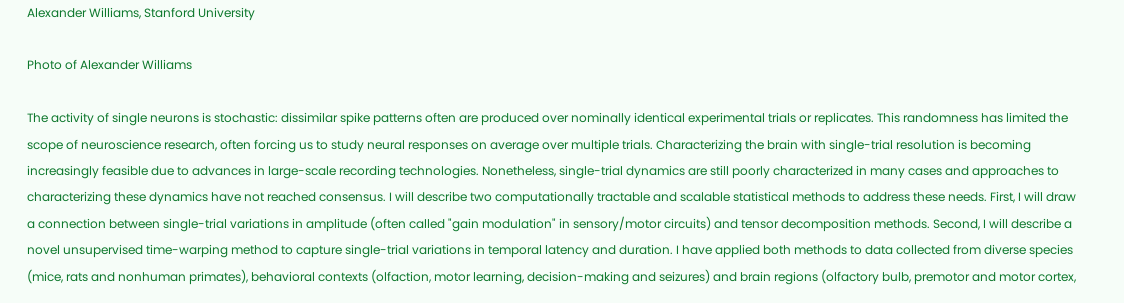Alexander Williams, Stanford University

Photo of Alexander Williams

The activity of single neurons is stochastic: dissimilar spike patterns often are produced over nominally identical experimental trials or replicates. This randomness has limited the scope of neuroscience research, often forcing us to study neural responses on average over multiple trials. Characterizing the brain with single-trial resolution is becoming increasingly feasible due to advances in large-scale recording technologies. Nonetheless, single-trial dynamics are still poorly characterized in many cases and approaches to characterizing these dynamics have not reached consensus. I will describe two computationally tractable and scalable statistical methods to address these needs. First, I will draw a connection between single-trial variations in amplitude (often called "gain modulation" in sensory/motor circuits) and tensor decomposition methods. Second, I will describe a novel unsupervised time-warping method to capture single-trial variations in temporal latency and duration. I have applied both methods to data collected from diverse species (mice, rats and nonhuman primates), behavioral contexts (olfaction, motor learning, decision-making and seizures) and brain regions (olfactory bulb, premotor and motor cortex,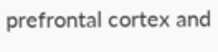prefrontal cortex and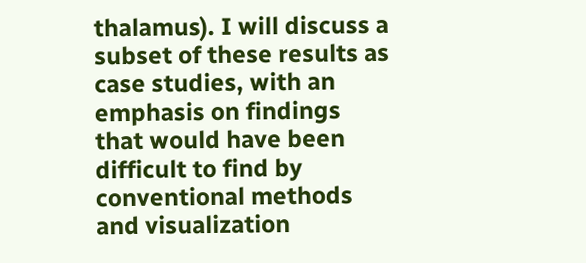thalamus). I will discuss a subset of these results as case studies, with an emphasis on findings that would have been difficult to find by conventional methods and visualization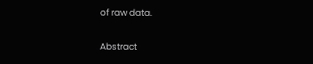of raw data.

Abstract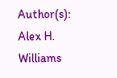Author(s): Alex H. Williams